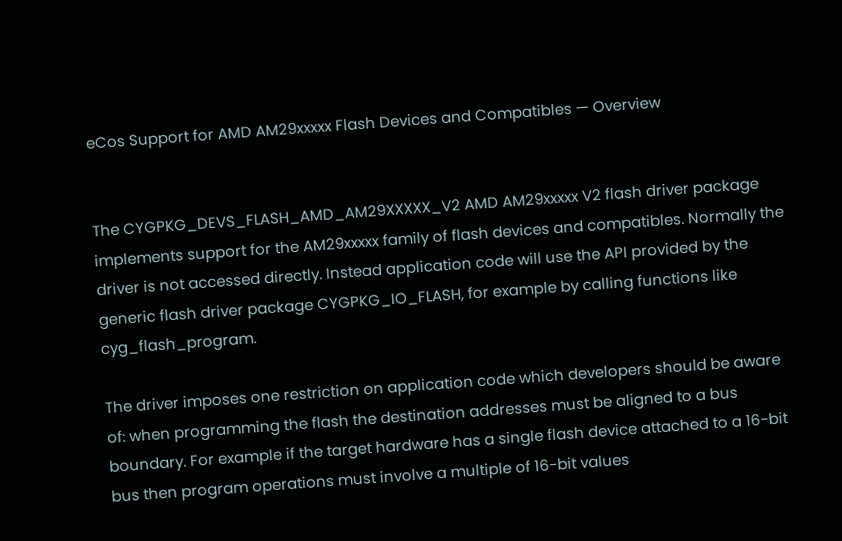eCos Support for AMD AM29xxxxx Flash Devices and Compatibles — Overview


The CYGPKG_DEVS_FLASH_AMD_AM29XXXXX_V2 AMD AM29xxxxx V2 flash driver package implements support for the AM29xxxxx family of flash devices and compatibles. Normally the driver is not accessed directly. Instead application code will use the API provided by the generic flash driver package CYGPKG_IO_FLASH, for example by calling functions like cyg_flash_program.

The driver imposes one restriction on application code which developers should be aware of: when programming the flash the destination addresses must be aligned to a bus boundary. For example if the target hardware has a single flash device attached to a 16-bit bus then program operations must involve a multiple of 16-bit values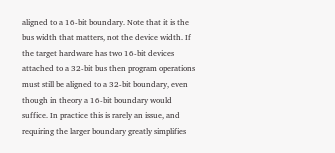aligned to a 16-bit boundary. Note that it is the bus width that matters, not the device width. If the target hardware has two 16-bit devices attached to a 32-bit bus then program operations must still be aligned to a 32-bit boundary, even though in theory a 16-bit boundary would suffice. In practice this is rarely an issue, and requiring the larger boundary greatly simplifies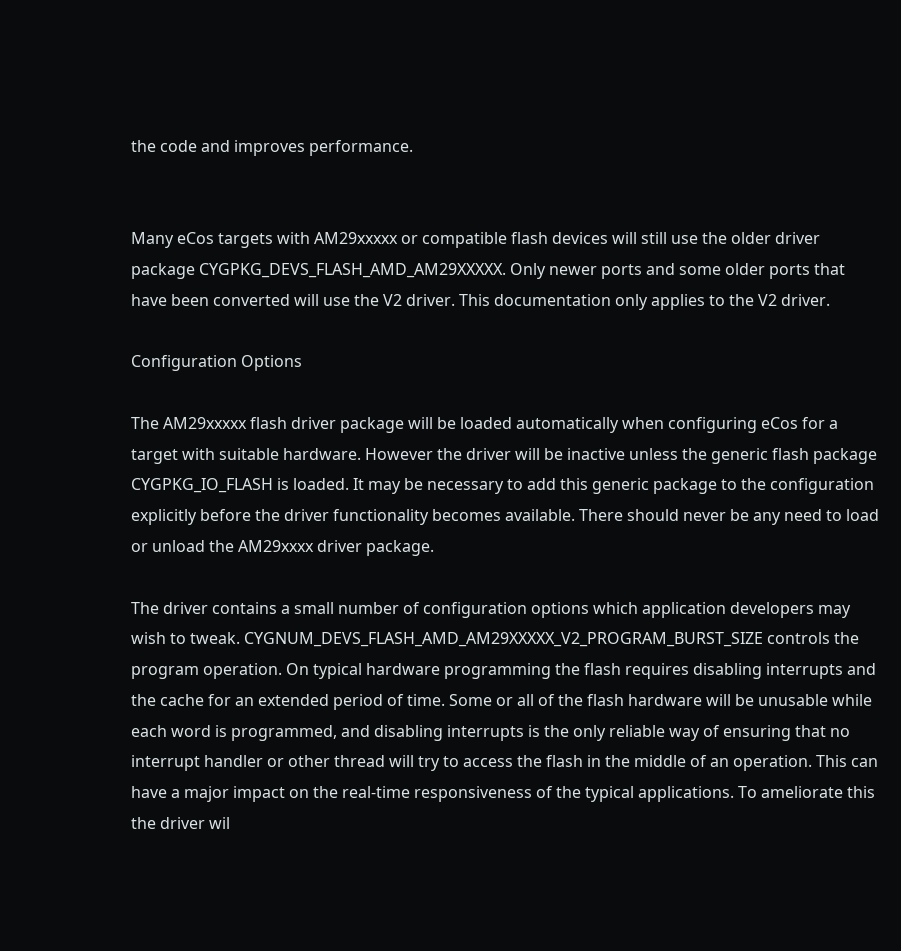the code and improves performance.


Many eCos targets with AM29xxxxx or compatible flash devices will still use the older driver package CYGPKG_DEVS_FLASH_AMD_AM29XXXXX. Only newer ports and some older ports that have been converted will use the V2 driver. This documentation only applies to the V2 driver.

Configuration Options

The AM29xxxxx flash driver package will be loaded automatically when configuring eCos for a target with suitable hardware. However the driver will be inactive unless the generic flash package CYGPKG_IO_FLASH is loaded. It may be necessary to add this generic package to the configuration explicitly before the driver functionality becomes available. There should never be any need to load or unload the AM29xxxx driver package.

The driver contains a small number of configuration options which application developers may wish to tweak. CYGNUM_DEVS_FLASH_AMD_AM29XXXXX_V2_PROGRAM_BURST_SIZE controls the program operation. On typical hardware programming the flash requires disabling interrupts and the cache for an extended period of time. Some or all of the flash hardware will be unusable while each word is programmed, and disabling interrupts is the only reliable way of ensuring that no interrupt handler or other thread will try to access the flash in the middle of an operation. This can have a major impact on the real-time responsiveness of the typical applications. To ameliorate this the driver wil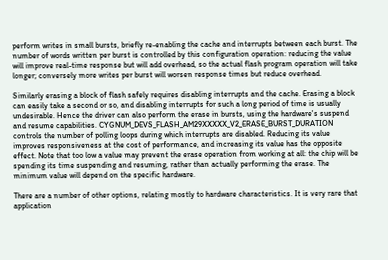perform writes in small bursts, briefly re-enabling the cache and interrupts between each burst. The number of words written per burst is controlled by this configuration operation: reducing the value will improve real-time response but will add overhead, so the actual flash program operation will take longer; conversely more writes per burst will worsen response times but reduce overhead.

Similarly erasing a block of flash safely requires disabling interrupts and the cache. Erasing a block can easily take a second or so, and disabling interrupts for such a long period of time is usually undesirable. Hence the driver can also perform the erase in bursts, using the hardware's suspend and resume capabilities. CYGNUM_DEVS_FLASH_AM29XXXXX_V2_ERASE_BURST_DURATION controls the number of polling loops during which interrupts are disabled. Reducing its value improves responsiveness at the cost of performance, and increasing its value has the opposite effect. Note that too low a value may prevent the erase operation from working at all: the chip will be spending its time suspending and resuming, rather than actually performing the erase. The minimum value will depend on the specific hardware.

There are a number of other options, relating mostly to hardware characteristics. It is very rare that application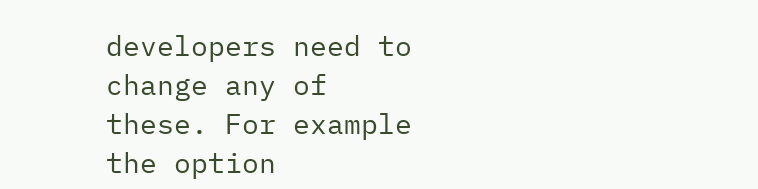developers need to change any of these. For example the option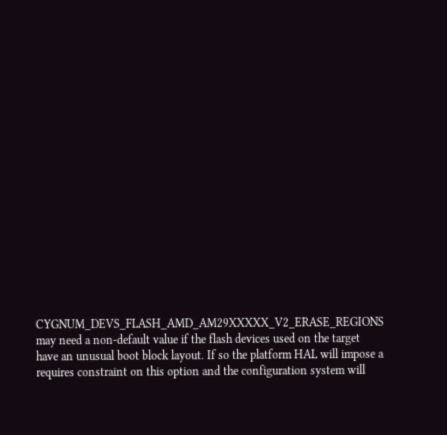CYGNUM_DEVS_FLASH_AMD_AM29XXXXX_V2_ERASE_REGIONS may need a non-default value if the flash devices used on the target have an unusual boot block layout. If so the platform HAL will impose a requires constraint on this option and the configuration system will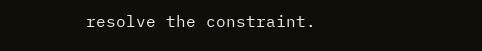resolve the constraint.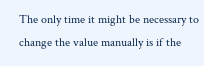The only time it might be necessary to change the value manually is if the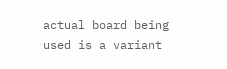actual board being used is a variant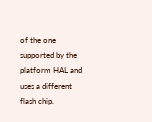of the one supported by the platform HAL and uses a different flash chip.